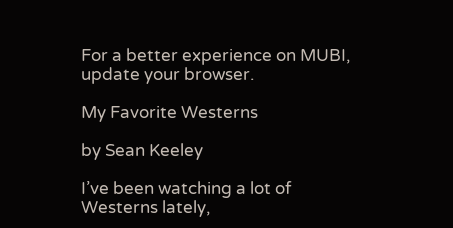For a better experience on MUBI, update your browser.

My Favorite Westerns

by Sean Keeley

I’ve been watching a lot of Westerns lately,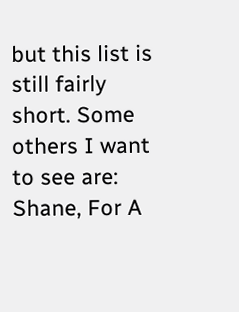but this list is still fairly short. Some others I want to see are: Shane, For A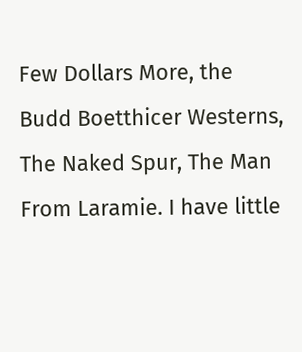Few Dollars More, the Budd Boetthicer Westerns, The Naked Spur, The Man From Laramie. I have little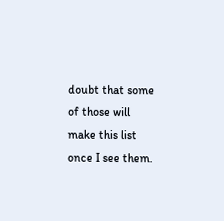doubt that some of those will make this list once I see them.